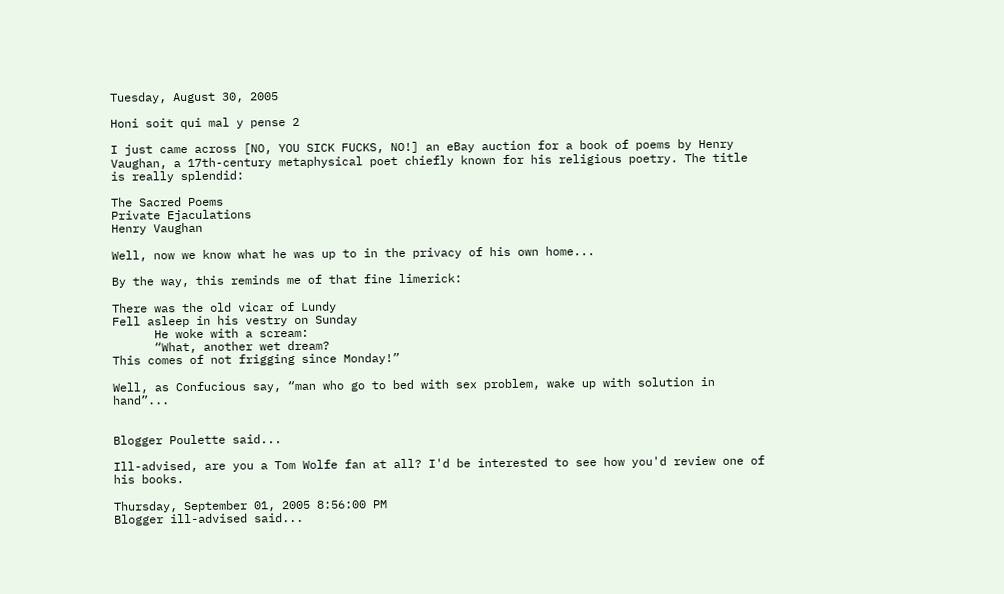Tuesday, August 30, 2005

Honi soit qui mal y pense 2

I just came across [NO, YOU SICK FUCKS, NO!] an eBay auction for a book of poems by Henry Vaughan, a 17th-century metaphysical poet chiefly known for his religious poetry. The title is really splendid:

The Sacred Poems
Private Ejaculations
Henry Vaughan

Well, now we know what he was up to in the privacy of his own home...

By the way, this reminds me of that fine limerick:

There was the old vicar of Lundy
Fell asleep in his vestry on Sunday
      He woke with a scream:
      “What, another wet dream?
This comes of not frigging since Monday!”

Well, as Confucious say, “man who go to bed with sex problem, wake up with solution in hand”...


Blogger Poulette said...

Ill-advised, are you a Tom Wolfe fan at all? I'd be interested to see how you'd review one of his books.

Thursday, September 01, 2005 8:56:00 PM
Blogger ill-advised said...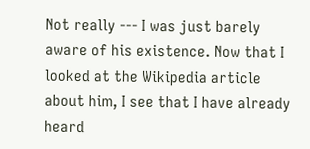Not really --- I was just barely aware of his existence. Now that I looked at the Wikipedia article about him, I see that I have already heard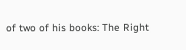of two of his books: The Right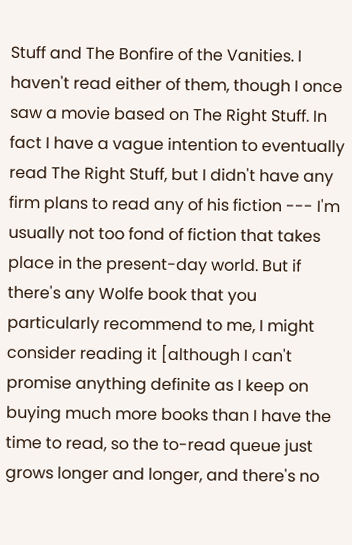Stuff and The Bonfire of the Vanities. I haven't read either of them, though I once saw a movie based on The Right Stuff. In fact I have a vague intention to eventually read The Right Stuff, but I didn't have any firm plans to read any of his fiction --- I'm usually not too fond of fiction that takes place in the present-day world. But if there's any Wolfe book that you particularly recommend to me, I might consider reading it [although I can't promise anything definite as I keep on buying much more books than I have the time to read, so the to-read queue just grows longer and longer, and there's no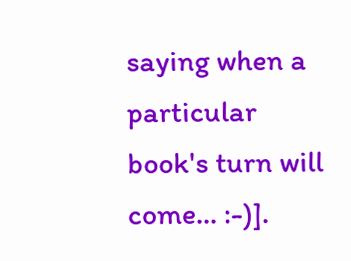saying when a particular book's turn will come... :-)].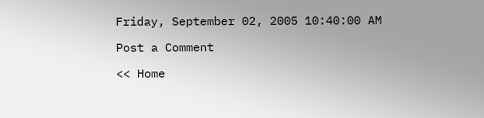Friday, September 02, 2005 10:40:00 AM

Post a Comment

<< Home